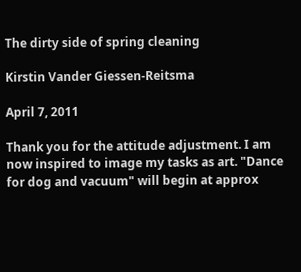The dirty side of spring cleaning

Kirstin Vander Giessen-Reitsma

April 7, 2011

Thank you for the attitude adjustment. I am now inspired to image my tasks as art. "Dance for dog and vacuum" will begin at approx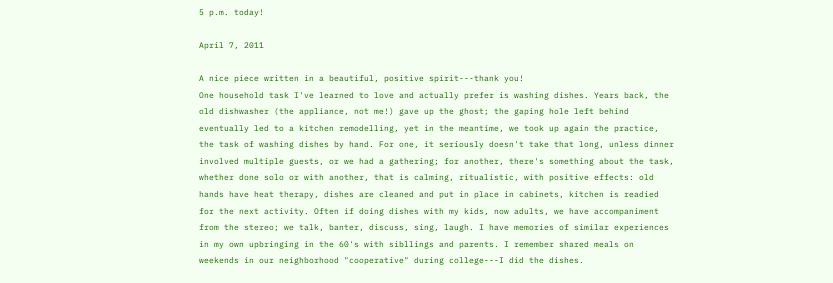5 p.m. today!

April 7, 2011

A nice piece written in a beautiful, positive spirit---thank you!
One household task I've learned to love and actually prefer is washing dishes. Years back, the old dishwasher (the appliance, not me!) gave up the ghost; the gaping hole left behind eventually led to a kitchen remodelling, yet in the meantime, we took up again the practice, the task of washing dishes by hand. For one, it seriously doesn't take that long, unless dinner involved multiple guests, or we had a gathering; for another, there's something about the task, whether done solo or with another, that is calming, ritualistic, with positive effects: old hands have heat therapy, dishes are cleaned and put in place in cabinets, kitchen is readied for the next activity. Often if doing dishes with my kids, now adults, we have accompaniment from the stereo; we talk, banter, discuss, sing, laugh. I have memories of similar experiences in my own upbringing in the 60's with sibllings and parents. I remember shared meals on weekends in our neighborhood "cooperative" during college---I did the dishes.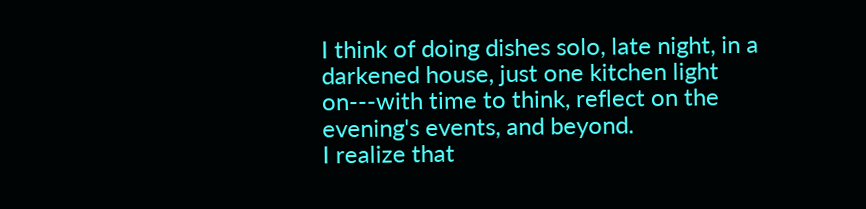I think of doing dishes solo, late night, in a darkened house, just one kitchen light on---with time to think, reflect on the evening's events, and beyond.
I realize that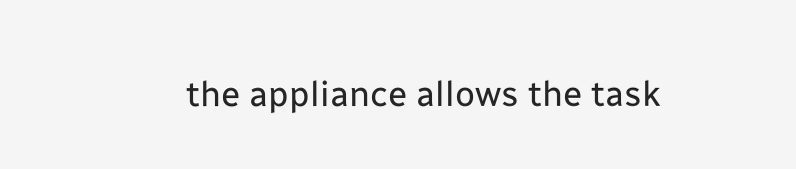the appliance allows the task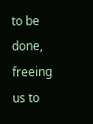to be done, freeing us to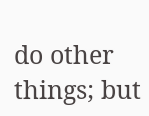do other things; but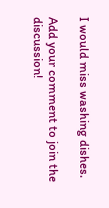I would miss washing dishes.

Add your comment to join the discussion!